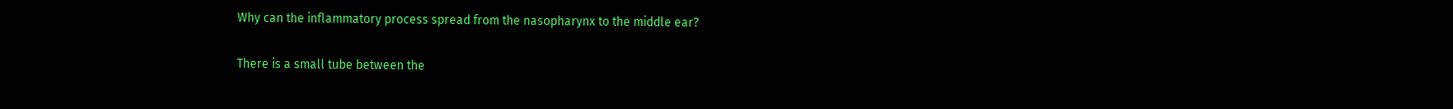Why can the inflammatory process spread from the nasopharynx to the middle ear?

There is a small tube between the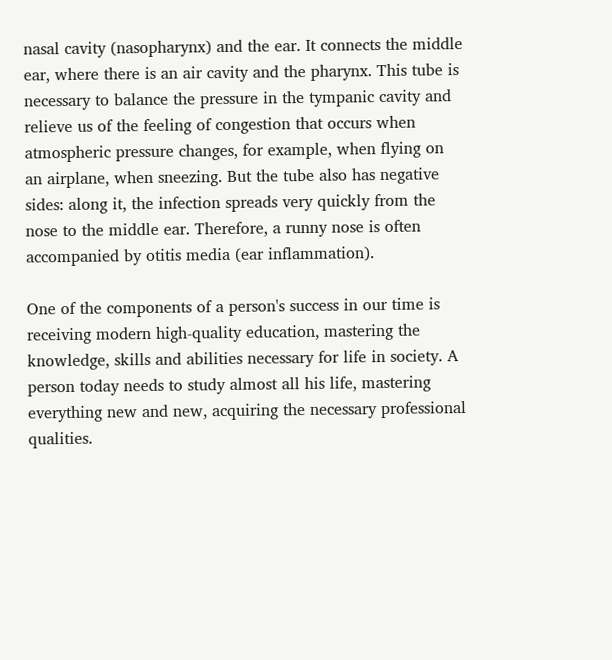nasal cavity (nasopharynx) and the ear. It connects the middle ear, where there is an air cavity and the pharynx. This tube is necessary to balance the pressure in the tympanic cavity and relieve us of the feeling of congestion that occurs when atmospheric pressure changes, for example, when flying on an airplane, when sneezing. But the tube also has negative sides: along it, the infection spreads very quickly from the nose to the middle ear. Therefore, a runny nose is often accompanied by otitis media (ear inflammation).

One of the components of a person's success in our time is receiving modern high-quality education, mastering the knowledge, skills and abilities necessary for life in society. A person today needs to study almost all his life, mastering everything new and new, acquiring the necessary professional qualities.